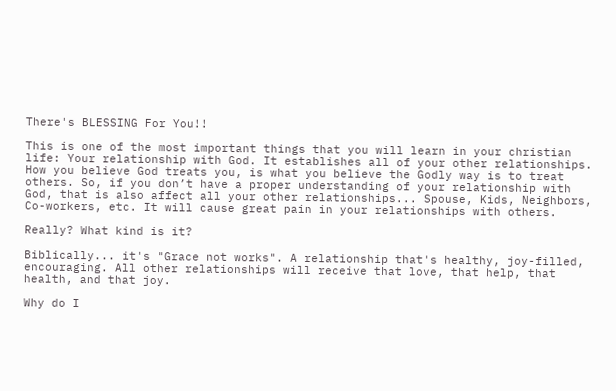There's BLESSING For You!!

This is one of the most important things that you will learn in your christian life: Your relationship with God. It establishes all of your other relationships. How you believe God treats you, is what you believe the Godly way is to treat others. So, if you don’t have a proper understanding of your relationship with God, that is also affect all your other relationships... Spouse, Kids, Neighbors, Co-workers, etc. It will cause great pain in your relationships with others.

Really? What kind is it?

Biblically... it's "Grace not works". A relationship that's healthy, joy-filled, encouraging. All other relationships will receive that love, that help, that health, and that joy.

Why do I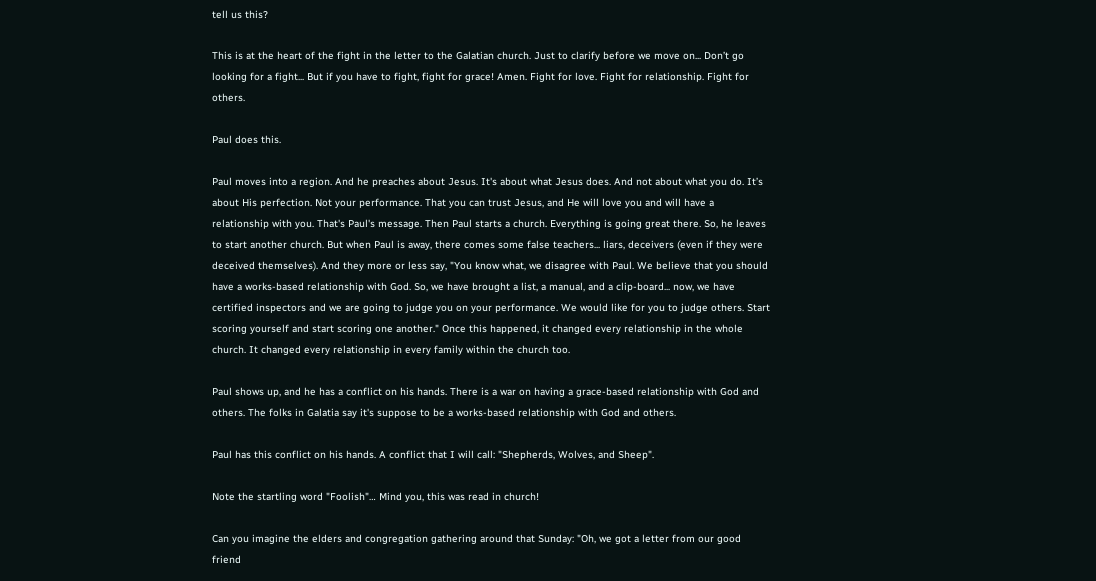tell us this?

This is at the heart of the fight in the letter to the Galatian church. Just to clarify before we move on... Don’t go looking for a fight... But if you have to fight, fight for grace! Amen. Fight for love. Fight for relationship. Fight for others.

Paul does this.

Paul moves into a region. And he preaches about Jesus. It's about what Jesus does. And not about what you do. It’s about His perfection. Not your performance. That you can trust Jesus, and He will love you and will have a relationship with you. That's Paul's message. Then Paul starts a church. Everything is going great there. So, he leaves to start another church. But when Paul is away, there comes some false teachers... liars, deceivers (even if they were deceived themselves). And they more or less say, "You know what, we disagree with Paul. We believe that you should have a works-based relationship with God. So, we have brought a list, a manual, and a clip-board... now, we have certified inspectors and we are going to judge you on your performance. We would like for you to judge others. Start scoring yourself and start scoring one another." Once this happened, it changed every relationship in the whole church. It changed every relationship in every family within the church too.

Paul shows up, and he has a conflict on his hands. There is a war on having a grace-based relationship with God and others. The folks in Galatia say it's suppose to be a works-based relationship with God and others.

Paul has this conflict on his hands. A conflict that I will call: "Shepherds, Wolves, and Sheep".

Note the startling word "Foolish"… Mind you, this was read in church!

Can you imagine the elders and congregation gathering around that Sunday: "Oh, we got a letter from our good friend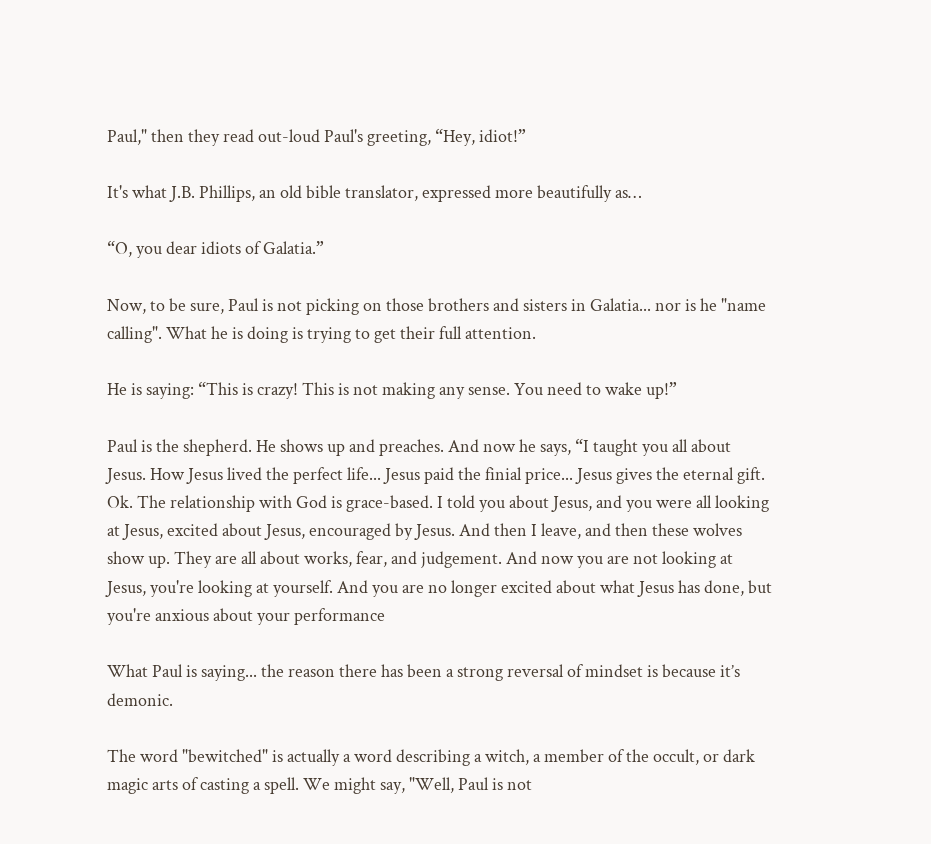Paul," then they read out-loud Paul's greeting, “Hey, idiot!”

It's what J.B. Phillips, an old bible translator, expressed more beautifully as…

“O, you dear idiots of Galatia.”

Now, to be sure, Paul is not picking on those brothers and sisters in Galatia... nor is he "name calling". What he is doing is trying to get their full attention.

He is saying: “This is crazy! This is not making any sense. You need to wake up!”

Paul is the shepherd. He shows up and preaches. And now he says, “I taught you all about Jesus. How Jesus lived the perfect life... Jesus paid the finial price... Jesus gives the eternal gift. Ok. The relationship with God is grace-based. I told you about Jesus, and you were all looking at Jesus, excited about Jesus, encouraged by Jesus. And then I leave, and then these wolves show up. They are all about works, fear, and judgement. And now you are not looking at Jesus, you're looking at yourself. And you are no longer excited about what Jesus has done, but you're anxious about your performance

What Paul is saying... the reason there has been a strong reversal of mindset is because it’s demonic.

The word "bewitched" is actually a word describing a witch, a member of the occult, or dark magic arts of casting a spell. We might say, "Well, Paul is not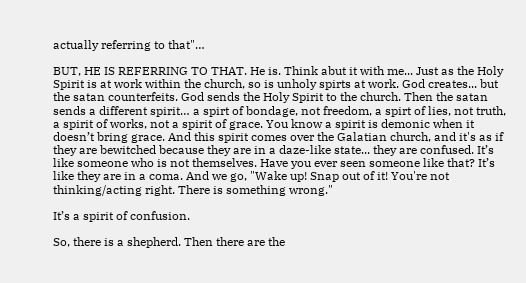actually referring to that"…

BUT, HE IS REFERRING TO THAT. He is. Think abut it with me... Just as the Holy Spirit is at work within the church, so is unholy spirts at work. God creates... but the satan counterfeits. God sends the Holy Spirit to the church. Then the satan sends a different spirit… a spirt of bondage, not freedom, a spirt of lies, not truth, a spirit of works, not a spirit of grace. You know a spirit is demonic when it doesn’t bring grace. And this spirit comes over the Galatian church, and it's as if they are bewitched because they are in a daze-like state... they are confused. It’s like someone who is not themselves. Have you ever seen someone like that? It’s like they are in a coma. And we go, "Wake up! Snap out of it! You're not thinking/acting right. There is something wrong."

It’s a spirit of confusion.

So, there is a shepherd. Then there are the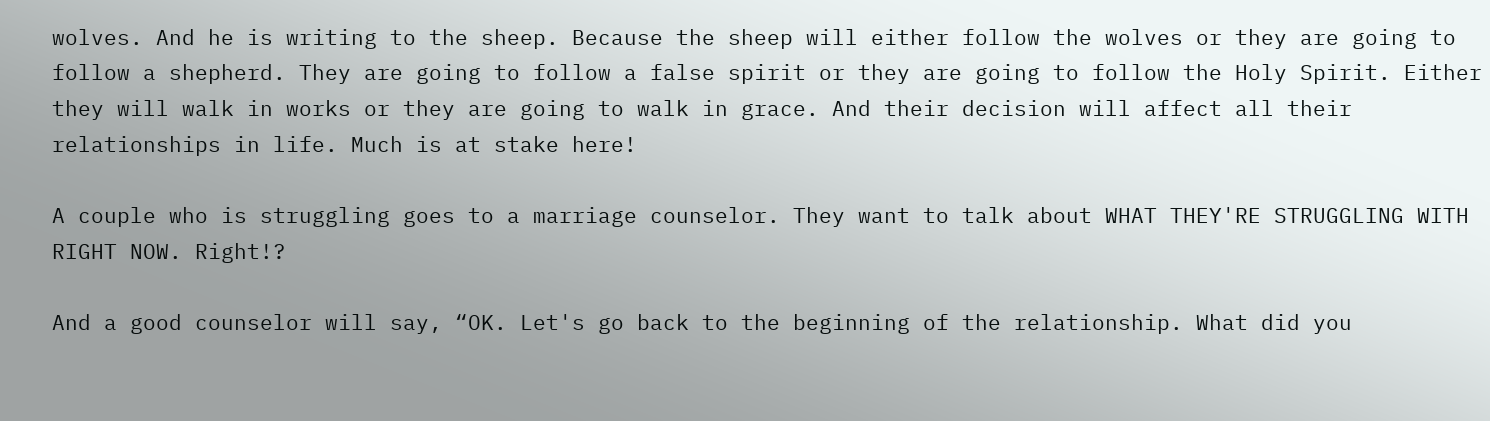wolves. And he is writing to the sheep. Because the sheep will either follow the wolves or they are going to follow a shepherd. They are going to follow a false spirit or they are going to follow the Holy Spirit. Either they will walk in works or they are going to walk in grace. And their decision will affect all their relationships in life. Much is at stake here!

A couple who is struggling goes to a marriage counselor. They want to talk about WHAT THEY'RE STRUGGLING WITH RIGHT NOW. Right!?

And a good counselor will say, “OK. Let's go back to the beginning of the relationship. What did you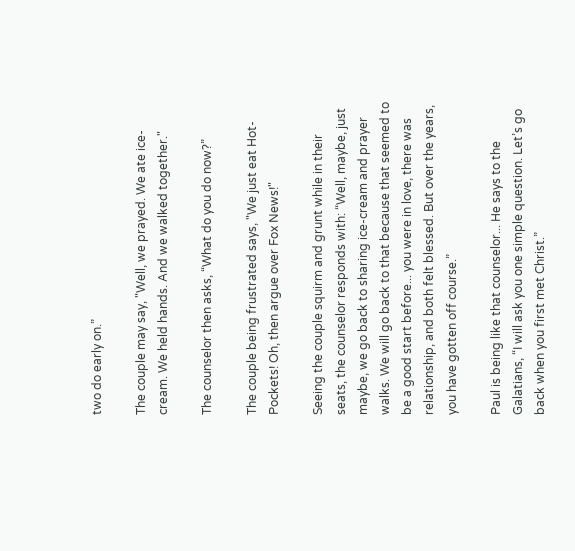two do early on.”

The couple may say, "Well, we prayed. We ate ice-cream. We held hands. And we walked together."

The counselor then asks, “What do you do now?”

The couple being frustrated says, "We just eat Hot-Pockets! Oh, then argue over Fox News!"

Seeing the couple squirm and grunt while in their seats, the counselor responds with: “Well, maybe, just maybe, we go back to sharing ice-cream and prayer walks. We will go back to that because that seemed to be a good start before... you were in love, there was relationship, and both felt blessed. But over the years, you have gotten off course.”

Paul is being like that counselor... He says to the Galatians, “I will ask you one simple question. Let’s go back when you first met Christ.”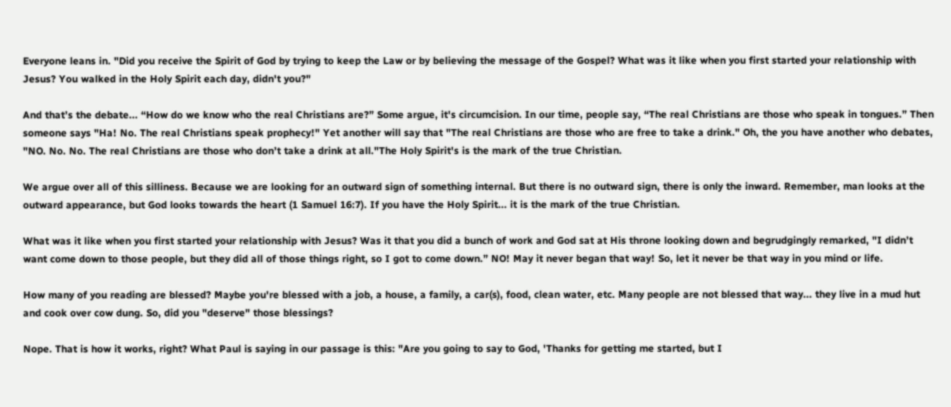Everyone leans in. "Did you receive the Spirit of God by trying to keep the Law or by believing the message of the Gospel? What was it like when you first started your relationship with Jesus? You walked in the Holy Spirit each day, didn't you?"

And that’s the debate... “How do we know who the real Christians are?” Some argue, it's circumcision. In our time, people say, “The real Christians are those who speak in tongues.” Then someone says "Ha! No. The real Christians speak prophecy!" Yet another will say that "The real Christians are those who are free to take a drink." Oh, the you have another who debates, "NO. No. No. The real Christians are those who don’t take a drink at all."The Holy Spirit's is the mark of the true Christian.

We argue over all of this silliness. Because we are looking for an outward sign of something internal. But there is no outward sign, there is only the inward. Remember, man looks at the outward appearance, but God looks towards the heart (1 Samuel 16:7). If you have the Holy Spirit... it is the mark of the true Christian.

What was it like when you first started your relationship with Jesus? Was it that you did a bunch of work and God sat at His throne looking down and begrudgingly remarked, "I didn’t want come down to those people, but they did all of those things right, so I got to come down.” NO! May it never began that way! So, let it never be that way in you mind or life.

How many of you reading are blessed? Maybe you're blessed with a job, a house, a family, a car(s), food, clean water, etc. Many people are not blessed that way... they live in a mud hut and cook over cow dung. So, did you "deserve" those blessings?

Nope. That is how it works, right? What Paul is saying in our passage is this: "Are you going to say to God, 'Thanks for getting me started, but I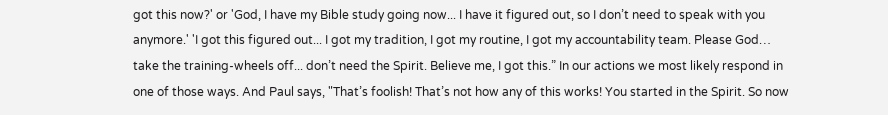got this now?' or 'God, I have my Bible study going now... I have it figured out, so I don’t need to speak with you anymore.' 'I got this figured out... I got my tradition, I got my routine, I got my accountability team. Please God… take the training-wheels off... don’t need the Spirit. Believe me, I got this.” In our actions we most likely respond in one of those ways. And Paul says, "That’s foolish! That’s not how any of this works! You started in the Spirit. So now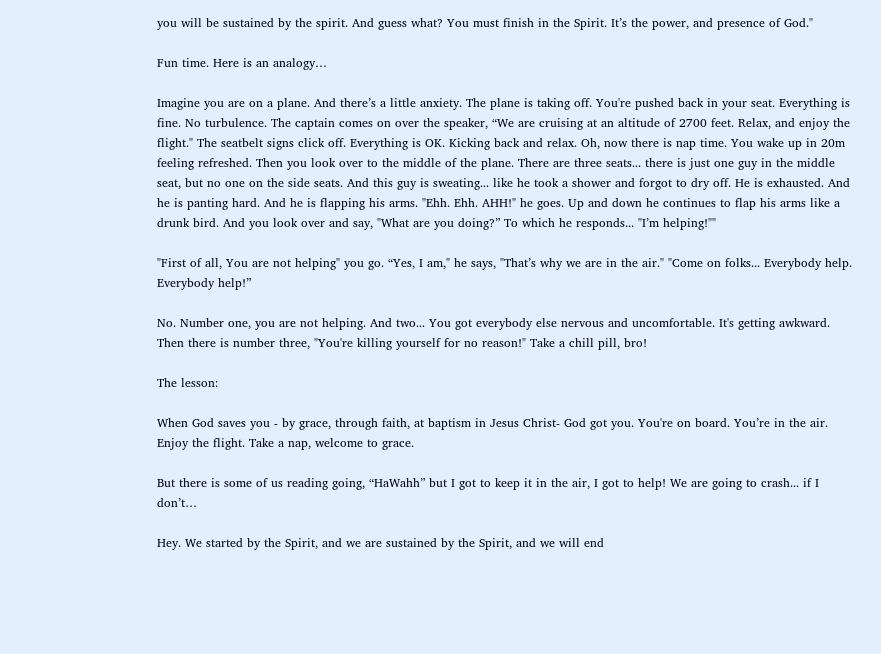you will be sustained by the spirit. And guess what? You must finish in the Spirit. It’s the power, and presence of God."

Fun time. Here is an analogy…

Imagine you are on a plane. And there’s a little anxiety. The plane is taking off. You're pushed back in your seat. Everything is fine. No turbulence. The captain comes on over the speaker, “We are cruising at an altitude of 2700 feet. Relax, and enjoy the flight." The seatbelt signs click off. Everything is OK. Kicking back and relax. Oh, now there is nap time. You wake up in 20m feeling refreshed. Then you look over to the middle of the plane. There are three seats... there is just one guy in the middle seat, but no one on the side seats. And this guy is sweating... like he took a shower and forgot to dry off. He is exhausted. And he is panting hard. And he is flapping his arms. "Ehh. Ehh. AHH!" he goes. Up and down he continues to flap his arms like a drunk bird. And you look over and say, "What are you doing?” To which he responds... "I’m helping!""

"First of all, You are not helping" you go. “Yes, I am," he says, "That’s why we are in the air." "Come on folks... Everybody help. Everybody help!”

No. Number one, you are not helping. And two... You got everybody else nervous and uncomfortable. It's getting awkward. Then there is number three, "You're killing yourself for no reason!" Take a chill pill, bro!

The lesson:

When God saves you - by grace, through faith, at baptism in Jesus Christ- God got you. You're on board. You’re in the air. Enjoy the flight. Take a nap, welcome to grace.

But there is some of us reading going, “HaWahh” but I got to keep it in the air, I got to help! We are going to crash... if I don’t…

Hey. We started by the Spirit, and we are sustained by the Spirit, and we will end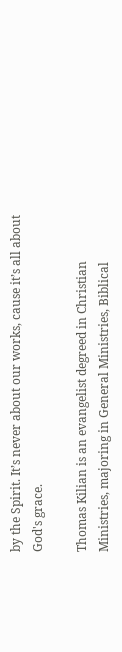by the Spirit. It’s never about our works, cause it’s all about God's grace.

Thomas Kilian is an evangelist degreed in Christian Ministries, majoring in General Ministries, Biblical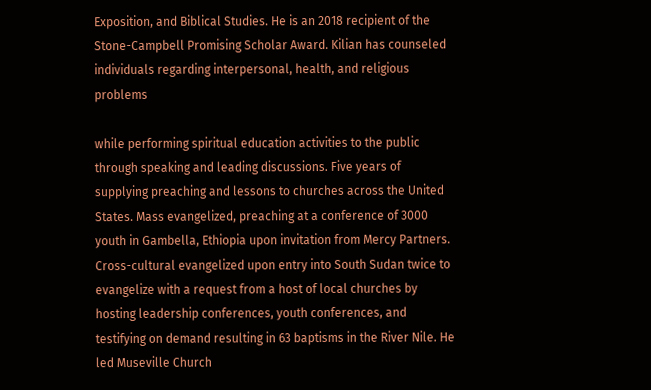Exposition, and Biblical Studies. He is an 2018 recipient of the Stone-Campbell Promising Scholar Award. Kilian has counseled individuals regarding interpersonal, health, and religious problems

while performing spiritual education activities to the public through speaking and leading discussions. Five years of supplying preaching and lessons to churches across the United States. Mass evangelized, preaching at a conference of 3000 youth in Gambella, Ethiopia upon invitation from Mercy Partners. Cross-cultural evangelized upon entry into South Sudan twice to evangelize with a request from a host of local churches by hosting leadership conferences, youth conferences, and testifying on demand resulting in 63 baptisms in the River Nile. He led Museville Church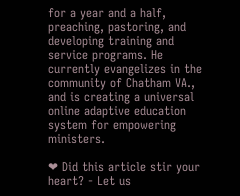for a year and a half, preaching, pastoring, and developing training and service programs. He currently evangelizes in the community of Chatham VA., and is creating a universal online adaptive education system for empowering ministers.

❤ Did this article stir your heart? - Let us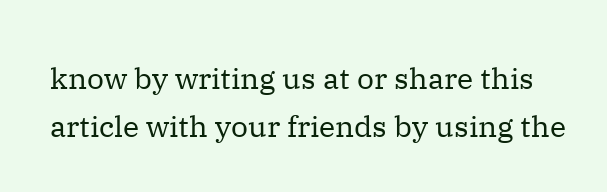know by writing us at or share this article with your friends by using the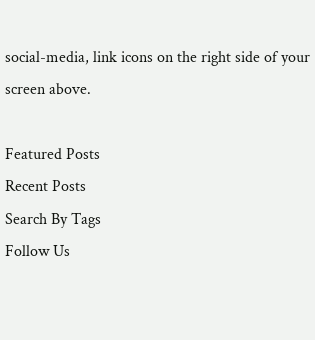social-media, link icons on the right side of your screen above.

Featured Posts
Recent Posts
Search By Tags
Follow Us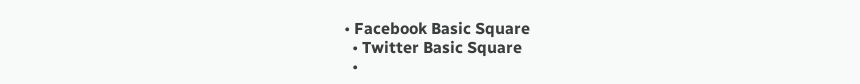• Facebook Basic Square
  • Twitter Basic Square
  •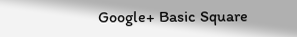Google+ Basic Square